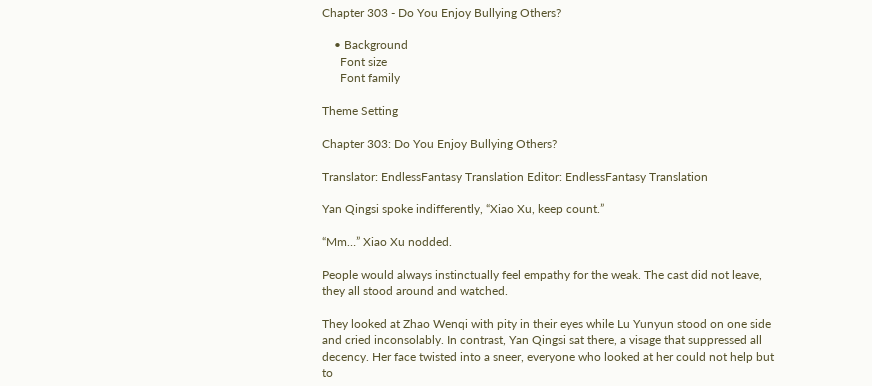Chapter 303 - Do You Enjoy Bullying Others?

    • Background
      Font size
      Font family

Theme Setting

Chapter 303: Do You Enjoy Bullying Others?

Translator: EndlessFantasy Translation Editor: EndlessFantasy Translation

Yan Qingsi spoke indifferently, “Xiao Xu, keep count.”

“Mm…” Xiao Xu nodded.

People would always instinctually feel empathy for the weak. The cast did not leave, they all stood around and watched.

They looked at Zhao Wenqi with pity in their eyes while Lu Yunyun stood on one side and cried inconsolably. In contrast, Yan Qingsi sat there, a visage that suppressed all decency. Her face twisted into a sneer, everyone who looked at her could not help but to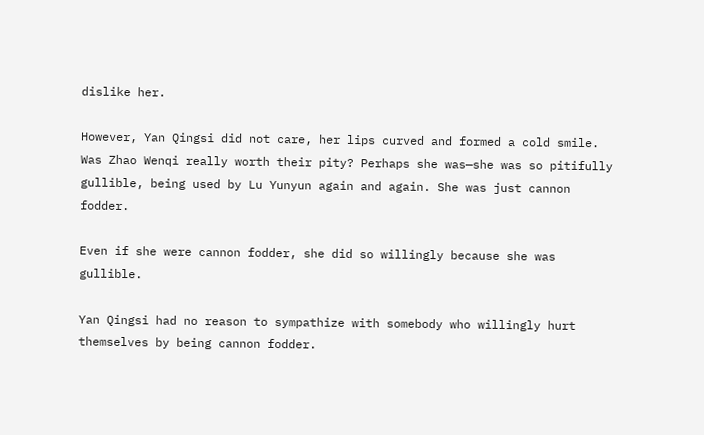dislike her.

However, Yan Qingsi did not care, her lips curved and formed a cold smile. Was Zhao Wenqi really worth their pity? Perhaps she was—she was so pitifully gullible, being used by Lu Yunyun again and again. She was just cannon fodder.

Even if she were cannon fodder, she did so willingly because she was gullible.

Yan Qingsi had no reason to sympathize with somebody who willingly hurt themselves by being cannon fodder.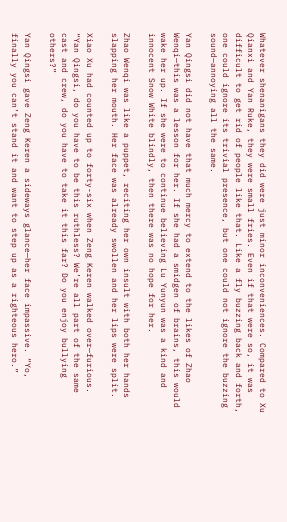Whatever shenanigans they did were just minor inconveniences. Compared to Xu Qianxi and Yan Ruke, they were small fries. Even if that were so, it was difficult to get rid of people like that. Like a fly buzzing back and forth, one could ignore its trivial presence, but one could not ignore the buzzing sound—annoying all the same.

Yan Qingsi did not have that much mercy to extend to the likes of Zhao Wenqi—this was a lesson for her. If she had a smidgen of brains, this would wake her up. If she were to continue believing Lu Yunyun was a kind and innocent Snow White blindly, then there was no hope for her.

Zhao Wenqi was like a puppet, reciting her own insult with both her hands slapping her mouth. Her face was already swollen and her lips were split.

Xiao Xu had counted up to forty-six when Zeng Keren walked over—furious. “Yan Qingsi, do you have to be this ruthless? We’re all part of the same cast and crew, do you have to take it this far? Do you enjoy bullying others?”

Yan Qingsi gave Zeng Keren a sideways glance—her face impassive. “Yo, finally you can’t stand it and want to step up as a righteous hero.”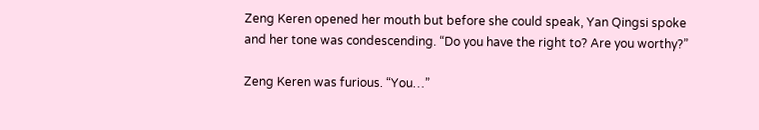Zeng Keren opened her mouth but before she could speak, Yan Qingsi spoke and her tone was condescending. “Do you have the right to? Are you worthy?”

Zeng Keren was furious. “You…”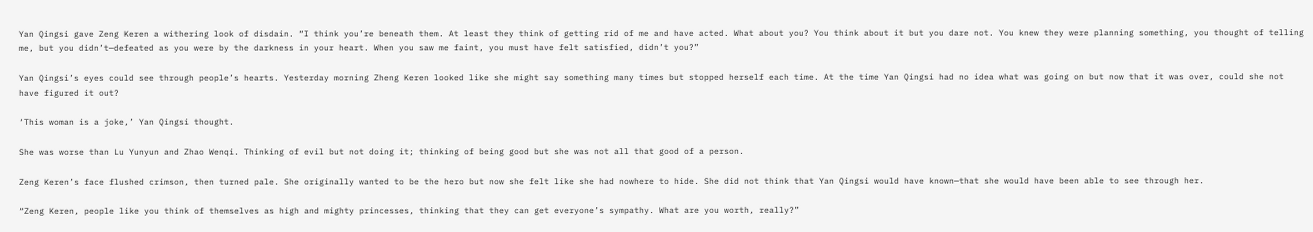Yan Qingsi gave Zeng Keren a withering look of disdain. “I think you’re beneath them. At least they think of getting rid of me and have acted. What about you? You think about it but you dare not. You knew they were planning something, you thought of telling me, but you didn’t—defeated as you were by the darkness in your heart. When you saw me faint, you must have felt satisfied, didn’t you?”

Yan Qingsi’s eyes could see through people’s hearts. Yesterday morning Zheng Keren looked like she might say something many times but stopped herself each time. At the time Yan Qingsi had no idea what was going on but now that it was over, could she not have figured it out?

‘This woman is a joke,’ Yan Qingsi thought.

She was worse than Lu Yunyun and Zhao Wenqi. Thinking of evil but not doing it; thinking of being good but she was not all that good of a person.

Zeng Keren’s face flushed crimson, then turned pale. She originally wanted to be the hero but now she felt like she had nowhere to hide. She did not think that Yan Qingsi would have known—that she would have been able to see through her.

“Zeng Keren, people like you think of themselves as high and mighty princesses, thinking that they can get everyone’s sympathy. What are you worth, really?”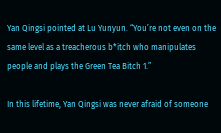Yan Qingsi pointed at Lu Yunyun. “You’re not even on the same level as a treacherous b*itch who manipulates people and plays the Green Tea Bitch 1.”

In this lifetime, Yan Qingsi was never afraid of someone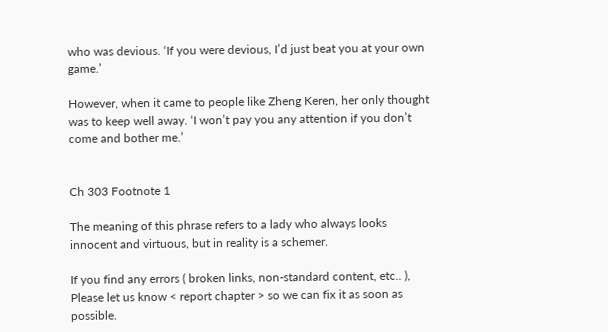who was devious. ‘If you were devious, I’d just beat you at your own game.’

However, when it came to people like Zheng Keren, her only thought was to keep well away. ‘I won’t pay you any attention if you don’t come and bother me.’


Ch 303 Footnote 1

The meaning of this phrase refers to a lady who always looks innocent and virtuous, but in reality is a schemer.

If you find any errors ( broken links, non-standard content, etc.. ), Please let us know < report chapter > so we can fix it as soon as possible.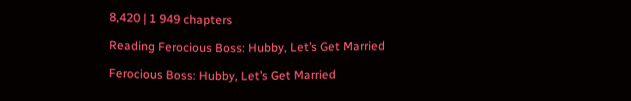8,420 | 1 949 chapters

Reading Ferocious Boss: Hubby, Let’s Get Married

Ferocious Boss: Hubby, Let’s Get Married